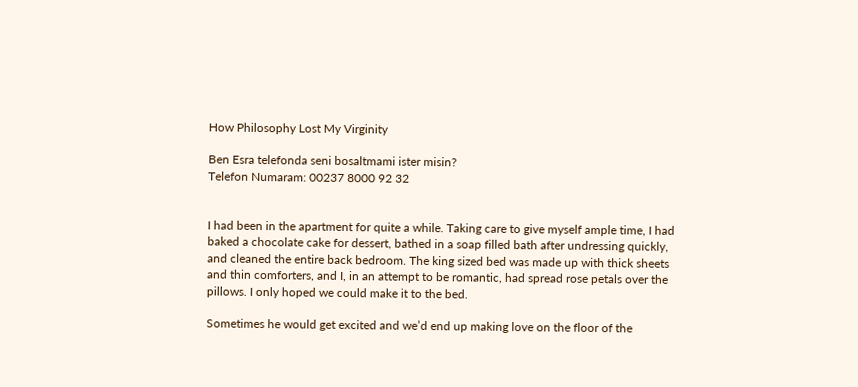How Philosophy Lost My Virginity

Ben Esra telefonda seni bosaltmami ister misin?
Telefon Numaram: 00237 8000 92 32


I had been in the apartment for quite a while. Taking care to give myself ample time, I had baked a chocolate cake for dessert, bathed in a soap filled bath after undressing quickly, and cleaned the entire back bedroom. The king sized bed was made up with thick sheets and thin comforters, and I, in an attempt to be romantic, had spread rose petals over the pillows. I only hoped we could make it to the bed.

Sometimes he would get excited and we’d end up making love on the floor of the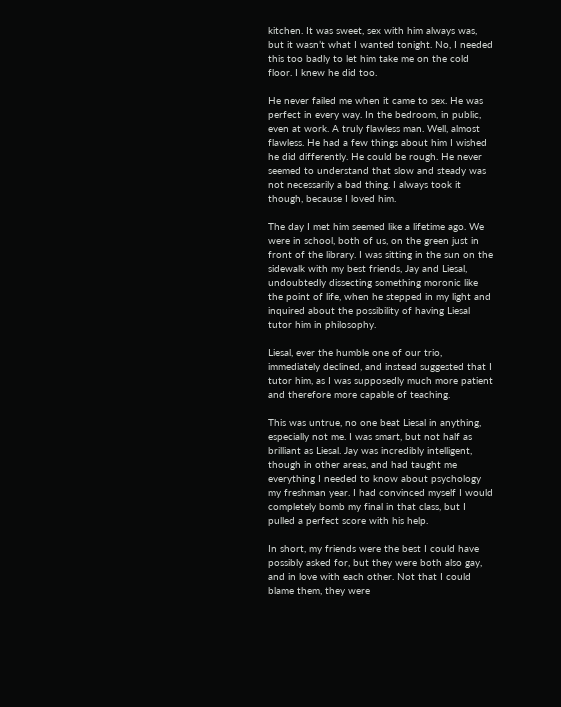kitchen. It was sweet, sex with him always was, but it wasn’t what I wanted tonight. No, I needed this too badly to let him take me on the cold floor. I knew he did too.

He never failed me when it came to sex. He was perfect in every way. In the bedroom, in public, even at work. A truly flawless man. Well, almost flawless. He had a few things about him I wished he did differently. He could be rough. He never seemed to understand that slow and steady was not necessarily a bad thing. I always took it though, because I loved him.

The day I met him seemed like a lifetime ago. We were in school, both of us, on the green just in front of the library. I was sitting in the sun on the sidewalk with my best friends, Jay and Liesal, undoubtedly dissecting something moronic like the point of life, when he stepped in my light and inquired about the possibility of having Liesal tutor him in philosophy.

Liesal, ever the humble one of our trio, immediately declined, and instead suggested that I tutor him, as I was supposedly much more patient and therefore more capable of teaching.

This was untrue, no one beat Liesal in anything, especially not me. I was smart, but not half as brilliant as Liesal. Jay was incredibly intelligent, though in other areas, and had taught me everything I needed to know about psychology my freshman year. I had convinced myself I would completely bomb my final in that class, but I pulled a perfect score with his help.

In short, my friends were the best I could have possibly asked for, but they were both also gay, and in love with each other. Not that I could blame them, they were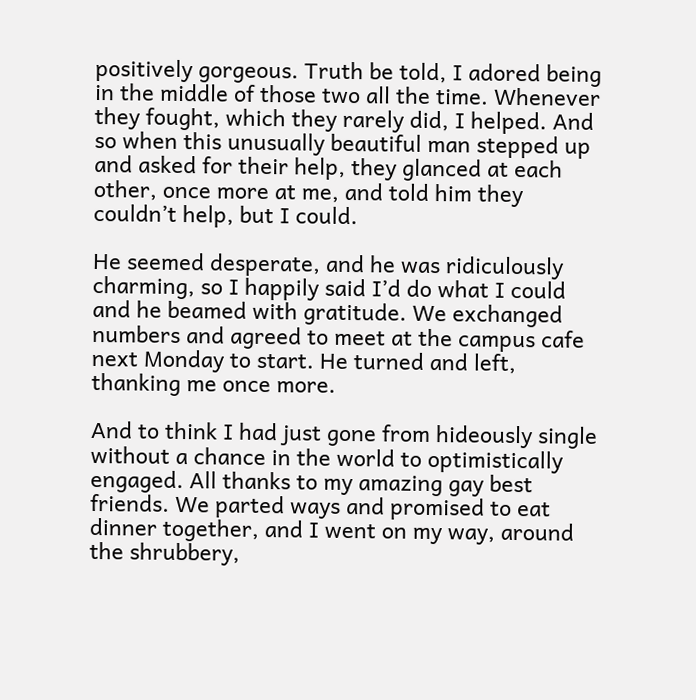positively gorgeous. Truth be told, I adored being in the middle of those two all the time. Whenever they fought, which they rarely did, I helped. And so when this unusually beautiful man stepped up and asked for their help, they glanced at each other, once more at me, and told him they couldn’t help, but I could.

He seemed desperate, and he was ridiculously charming, so I happily said I’d do what I could and he beamed with gratitude. We exchanged numbers and agreed to meet at the campus cafe next Monday to start. He turned and left, thanking me once more.

And to think I had just gone from hideously single without a chance in the world to optimistically engaged. All thanks to my amazing gay best friends. We parted ways and promised to eat dinner together, and I went on my way, around the shrubbery,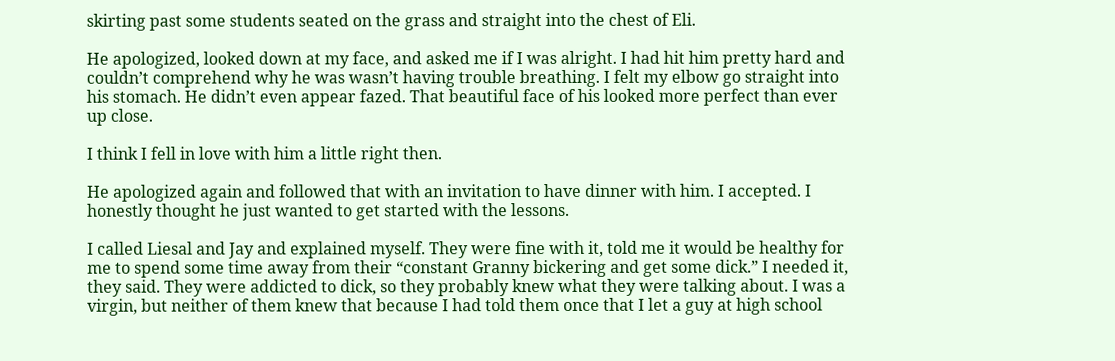skirting past some students seated on the grass and straight into the chest of Eli.

He apologized, looked down at my face, and asked me if I was alright. I had hit him pretty hard and couldn’t comprehend why he was wasn’t having trouble breathing. I felt my elbow go straight into his stomach. He didn’t even appear fazed. That beautiful face of his looked more perfect than ever up close.

I think I fell in love with him a little right then.

He apologized again and followed that with an invitation to have dinner with him. I accepted. I honestly thought he just wanted to get started with the lessons.

I called Liesal and Jay and explained myself. They were fine with it, told me it would be healthy for me to spend some time away from their “constant Granny bickering and get some dick.” I needed it, they said. They were addicted to dick, so they probably knew what they were talking about. I was a virgin, but neither of them knew that because I had told them once that I let a guy at high school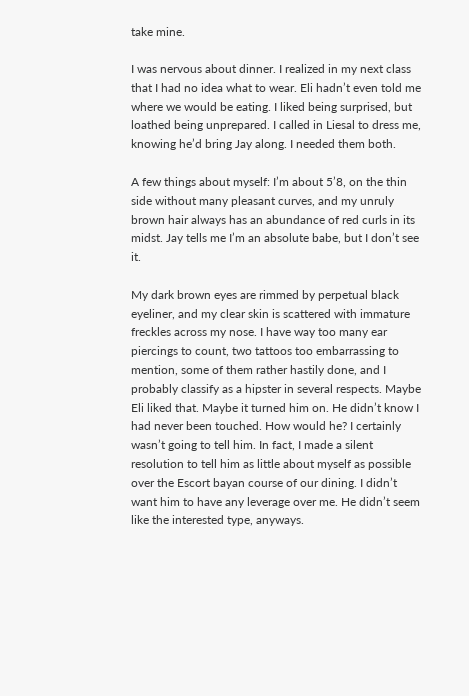take mine.

I was nervous about dinner. I realized in my next class that I had no idea what to wear. Eli hadn’t even told me where we would be eating. I liked being surprised, but loathed being unprepared. I called in Liesal to dress me, knowing he’d bring Jay along. I needed them both.

A few things about myself: I’m about 5’8, on the thin side without many pleasant curves, and my unruly brown hair always has an abundance of red curls in its midst. Jay tells me I’m an absolute babe, but I don’t see it.

My dark brown eyes are rimmed by perpetual black eyeliner, and my clear skin is scattered with immature freckles across my nose. I have way too many ear piercings to count, two tattoos too embarrassing to mention, some of them rather hastily done, and I probably classify as a hipster in several respects. Maybe Eli liked that. Maybe it turned him on. He didn’t know I had never been touched. How would he? I certainly wasn’t going to tell him. In fact, I made a silent resolution to tell him as little about myself as possible over the Escort bayan course of our dining. I didn’t want him to have any leverage over me. He didn’t seem like the interested type, anyways.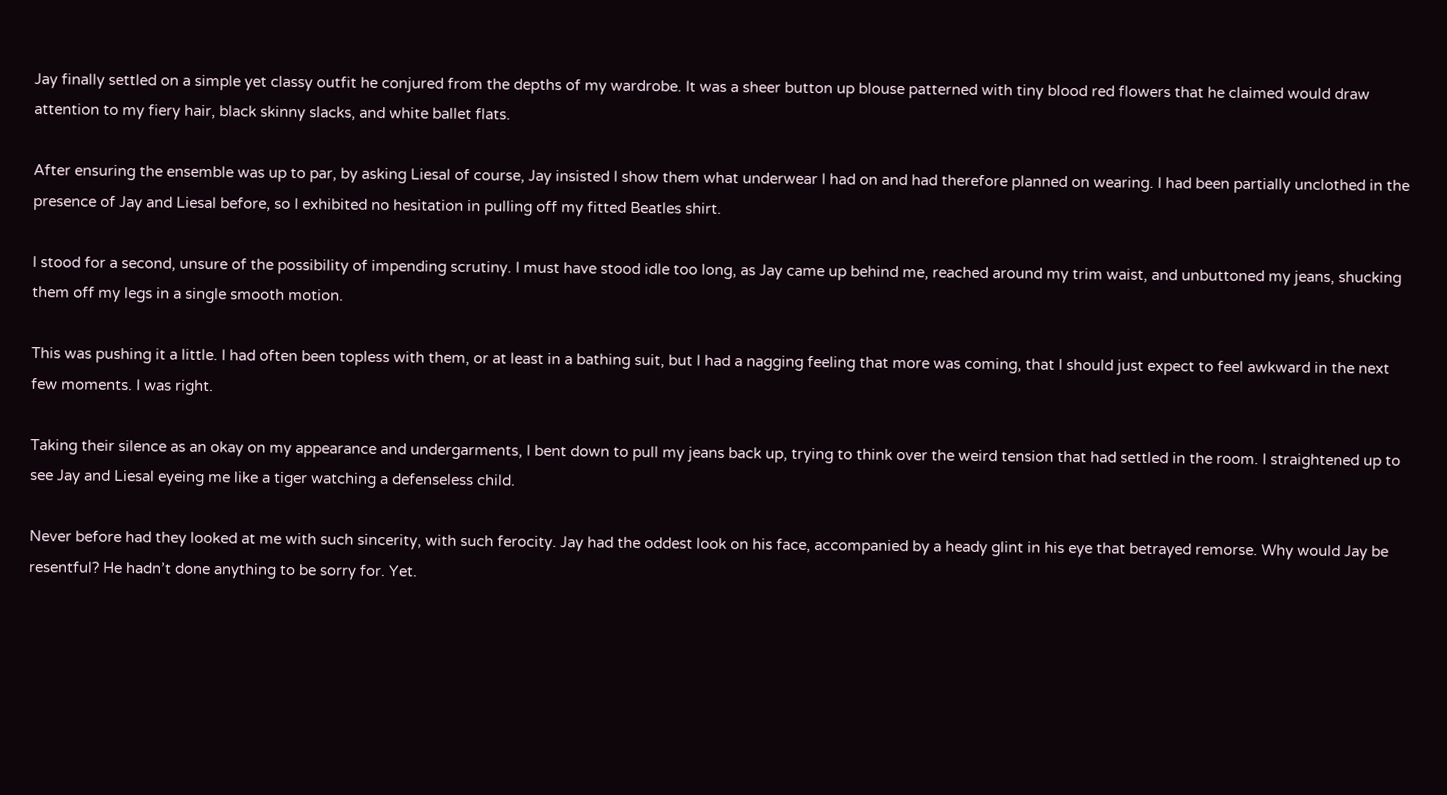Jay finally settled on a simple yet classy outfit he conjured from the depths of my wardrobe. It was a sheer button up blouse patterned with tiny blood red flowers that he claimed would draw attention to my fiery hair, black skinny slacks, and white ballet flats.

After ensuring the ensemble was up to par, by asking Liesal of course, Jay insisted I show them what underwear I had on and had therefore planned on wearing. I had been partially unclothed in the presence of Jay and Liesal before, so I exhibited no hesitation in pulling off my fitted Beatles shirt.

I stood for a second, unsure of the possibility of impending scrutiny. I must have stood idle too long, as Jay came up behind me, reached around my trim waist, and unbuttoned my jeans, shucking them off my legs in a single smooth motion.

This was pushing it a little. I had often been topless with them, or at least in a bathing suit, but I had a nagging feeling that more was coming, that I should just expect to feel awkward in the next few moments. I was right.

Taking their silence as an okay on my appearance and undergarments, I bent down to pull my jeans back up, trying to think over the weird tension that had settled in the room. I straightened up to see Jay and Liesal eyeing me like a tiger watching a defenseless child.

Never before had they looked at me with such sincerity, with such ferocity. Jay had the oddest look on his face, accompanied by a heady glint in his eye that betrayed remorse. Why would Jay be resentful? He hadn’t done anything to be sorry for. Yet.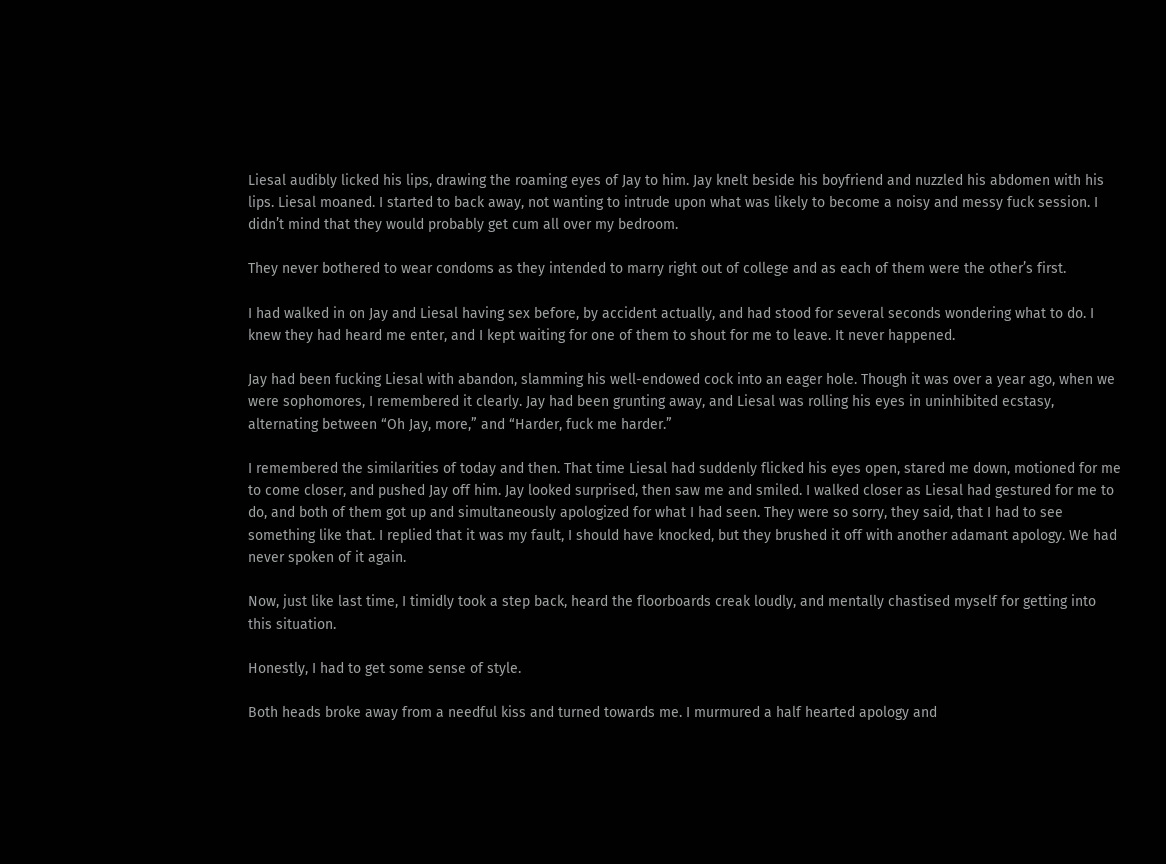Liesal audibly licked his lips, drawing the roaming eyes of Jay to him. Jay knelt beside his boyfriend and nuzzled his abdomen with his lips. Liesal moaned. I started to back away, not wanting to intrude upon what was likely to become a noisy and messy fuck session. I didn’t mind that they would probably get cum all over my bedroom.

They never bothered to wear condoms as they intended to marry right out of college and as each of them were the other’s first.

I had walked in on Jay and Liesal having sex before, by accident actually, and had stood for several seconds wondering what to do. I knew they had heard me enter, and I kept waiting for one of them to shout for me to leave. It never happened.

Jay had been fucking Liesal with abandon, slamming his well-endowed cock into an eager hole. Though it was over a year ago, when we were sophomores, I remembered it clearly. Jay had been grunting away, and Liesal was rolling his eyes in uninhibited ecstasy, alternating between “Oh Jay, more,” and “Harder, fuck me harder.”

I remembered the similarities of today and then. That time Liesal had suddenly flicked his eyes open, stared me down, motioned for me to come closer, and pushed Jay off him. Jay looked surprised, then saw me and smiled. I walked closer as Liesal had gestured for me to do, and both of them got up and simultaneously apologized for what I had seen. They were so sorry, they said, that I had to see something like that. I replied that it was my fault, I should have knocked, but they brushed it off with another adamant apology. We had never spoken of it again.

Now, just like last time, I timidly took a step back, heard the floorboards creak loudly, and mentally chastised myself for getting into this situation.

Honestly, I had to get some sense of style.

Both heads broke away from a needful kiss and turned towards me. I murmured a half hearted apology and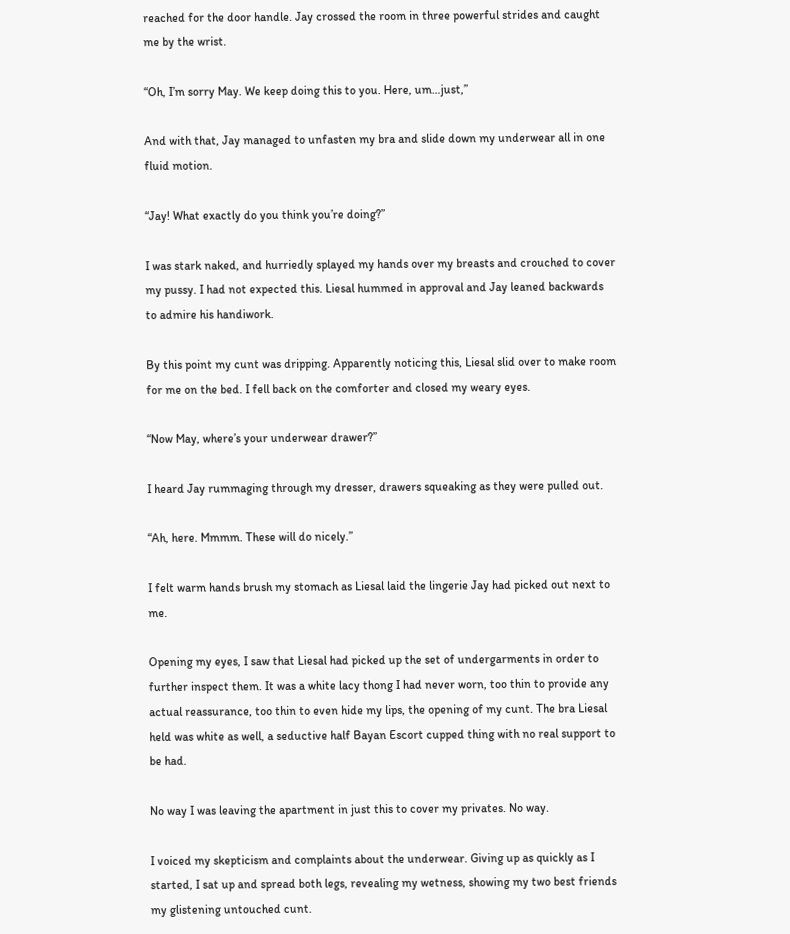reached for the door handle. Jay crossed the room in three powerful strides and caught me by the wrist.

“Oh, I’m sorry May. We keep doing this to you. Here, um…just,”

And with that, Jay managed to unfasten my bra and slide down my underwear all in one fluid motion.

“Jay! What exactly do you think you’re doing?”

I was stark naked, and hurriedly splayed my hands over my breasts and crouched to cover my pussy. I had not expected this. Liesal hummed in approval and Jay leaned backwards to admire his handiwork.

By this point my cunt was dripping. Apparently noticing this, Liesal slid over to make room for me on the bed. I fell back on the comforter and closed my weary eyes.

“Now May, where’s your underwear drawer?”

I heard Jay rummaging through my dresser, drawers squeaking as they were pulled out.

“Ah, here. Mmmm. These will do nicely.”

I felt warm hands brush my stomach as Liesal laid the lingerie Jay had picked out next to me.

Opening my eyes, I saw that Liesal had picked up the set of undergarments in order to further inspect them. It was a white lacy thong I had never worn, too thin to provide any actual reassurance, too thin to even hide my lips, the opening of my cunt. The bra Liesal held was white as well, a seductive half Bayan Escort cupped thing with no real support to be had.

No way I was leaving the apartment in just this to cover my privates. No way.

I voiced my skepticism and complaints about the underwear. Giving up as quickly as I started, I sat up and spread both legs, revealing my wetness, showing my two best friends my glistening untouched cunt.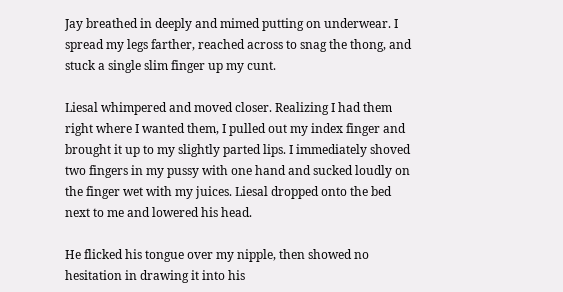Jay breathed in deeply and mimed putting on underwear. I spread my legs farther, reached across to snag the thong, and stuck a single slim finger up my cunt.

Liesal whimpered and moved closer. Realizing I had them right where I wanted them, I pulled out my index finger and brought it up to my slightly parted lips. I immediately shoved two fingers in my pussy with one hand and sucked loudly on the finger wet with my juices. Liesal dropped onto the bed next to me and lowered his head.

He flicked his tongue over my nipple, then showed no hesitation in drawing it into his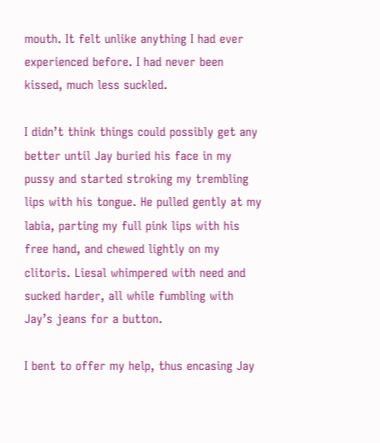mouth. It felt unlike anything I had ever experienced before. I had never been kissed, much less suckled.

I didn’t think things could possibly get any better until Jay buried his face in my pussy and started stroking my trembling lips with his tongue. He pulled gently at my labia, parting my full pink lips with his free hand, and chewed lightly on my clitoris. Liesal whimpered with need and sucked harder, all while fumbling with Jay’s jeans for a button.

I bent to offer my help, thus encasing Jay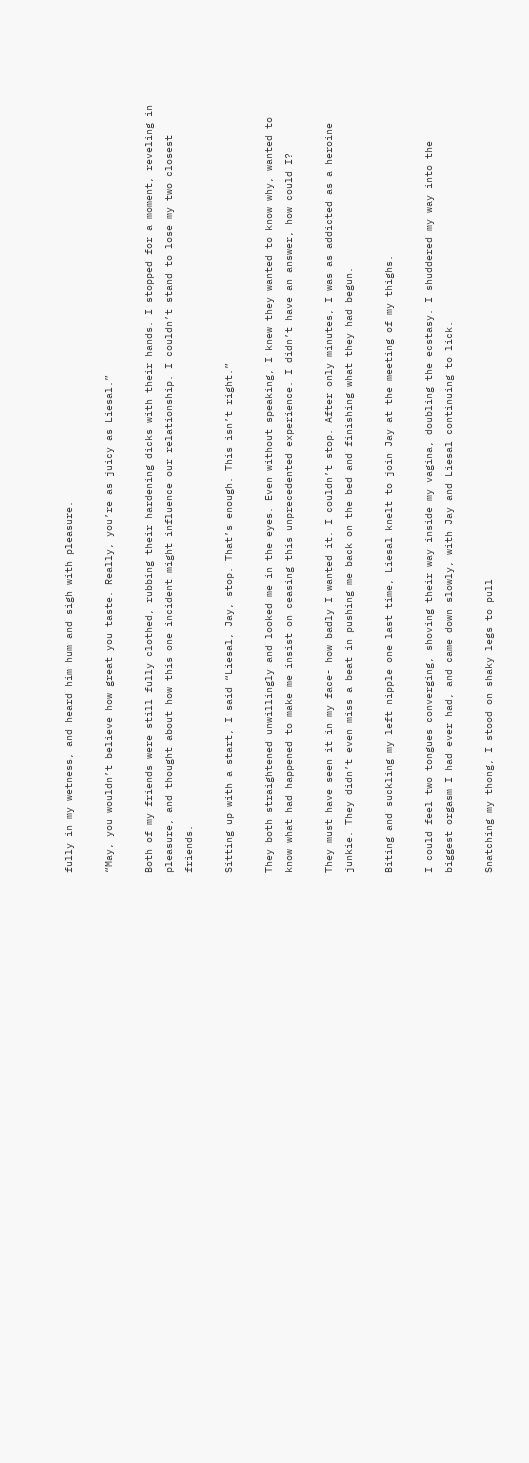fully in my wetness, and heard him hum and sigh with pleasure.

“May, you wouldn’t believe how great you taste. Really, you’re as juicy as Liesal.”

Both of my friends were still fully clothed, rubbing their hardening dicks with their hands. I stopped for a moment, reveling in pleasure, and thought about how this one incident might influence our relationship. I couldn’t stand to lose my two closest friends.

Sitting up with a start, I said “Liesal, Jay, stop. That’s enough. This isn’t right.”

They both straightened unwillingly and looked me in the eyes. Even without speaking, I knew they wanted to know why, wanted to know what had happened to make me insist on ceasing this unprecedented experience. I didn’t have an answer, how could I?

They must have seen it in my face- how badly I wanted it. I couldn’t stop. After only minutes, I was as addicted as a heroine junkie. They didn’t even miss a beat in pushing me back on the bed and finishing what they had begun.

Biting and suckling my left nipple one last time, Liesal knelt to join Jay at the meeting of my thighs.

I could feel two tongues converging, shoving their way inside my vagina, doubling the ecstasy. I shuddered my way into the biggest orgasm I had ever had, and came down slowly, with Jay and Liesal continuing to lick.

Snatching my thong, I stood on shaky legs to pull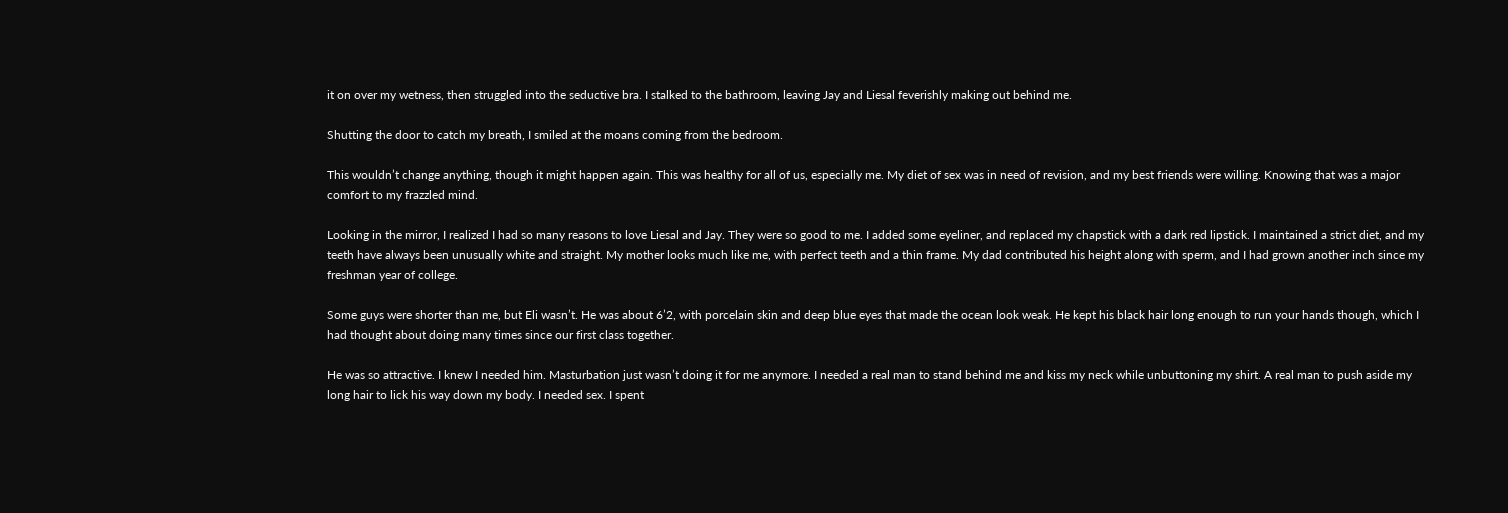it on over my wetness, then struggled into the seductive bra. I stalked to the bathroom, leaving Jay and Liesal feverishly making out behind me.

Shutting the door to catch my breath, I smiled at the moans coming from the bedroom.

This wouldn’t change anything, though it might happen again. This was healthy for all of us, especially me. My diet of sex was in need of revision, and my best friends were willing. Knowing that was a major comfort to my frazzled mind.

Looking in the mirror, I realized I had so many reasons to love Liesal and Jay. They were so good to me. I added some eyeliner, and replaced my chapstick with a dark red lipstick. I maintained a strict diet, and my teeth have always been unusually white and straight. My mother looks much like me, with perfect teeth and a thin frame. My dad contributed his height along with sperm, and I had grown another inch since my freshman year of college.

Some guys were shorter than me, but Eli wasn’t. He was about 6’2, with porcelain skin and deep blue eyes that made the ocean look weak. He kept his black hair long enough to run your hands though, which I had thought about doing many times since our first class together.

He was so attractive. I knew I needed him. Masturbation just wasn’t doing it for me anymore. I needed a real man to stand behind me and kiss my neck while unbuttoning my shirt. A real man to push aside my long hair to lick his way down my body. I needed sex. I spent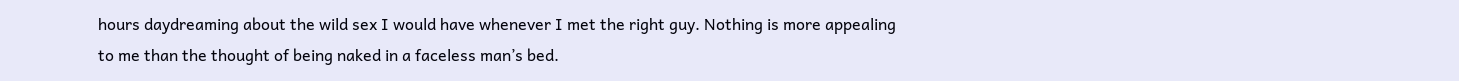hours daydreaming about the wild sex I would have whenever I met the right guy. Nothing is more appealing to me than the thought of being naked in a faceless man’s bed.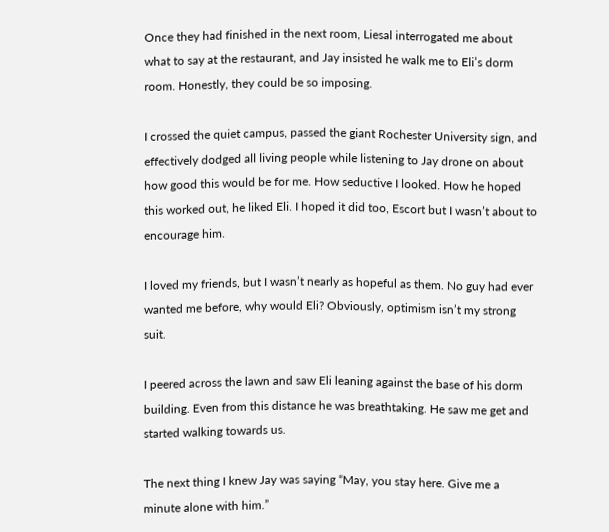Once they had finished in the next room, Liesal interrogated me about what to say at the restaurant, and Jay insisted he walk me to Eli’s dorm room. Honestly, they could be so imposing.

I crossed the quiet campus, passed the giant Rochester University sign, and effectively dodged all living people while listening to Jay drone on about how good this would be for me. How seductive I looked. How he hoped this worked out, he liked Eli. I hoped it did too, Escort but I wasn’t about to encourage him.

I loved my friends, but I wasn’t nearly as hopeful as them. No guy had ever wanted me before, why would Eli? Obviously, optimism isn’t my strong suit.

I peered across the lawn and saw Eli leaning against the base of his dorm building. Even from this distance he was breathtaking. He saw me get and started walking towards us.

The next thing I knew Jay was saying “May, you stay here. Give me a minute alone with him.”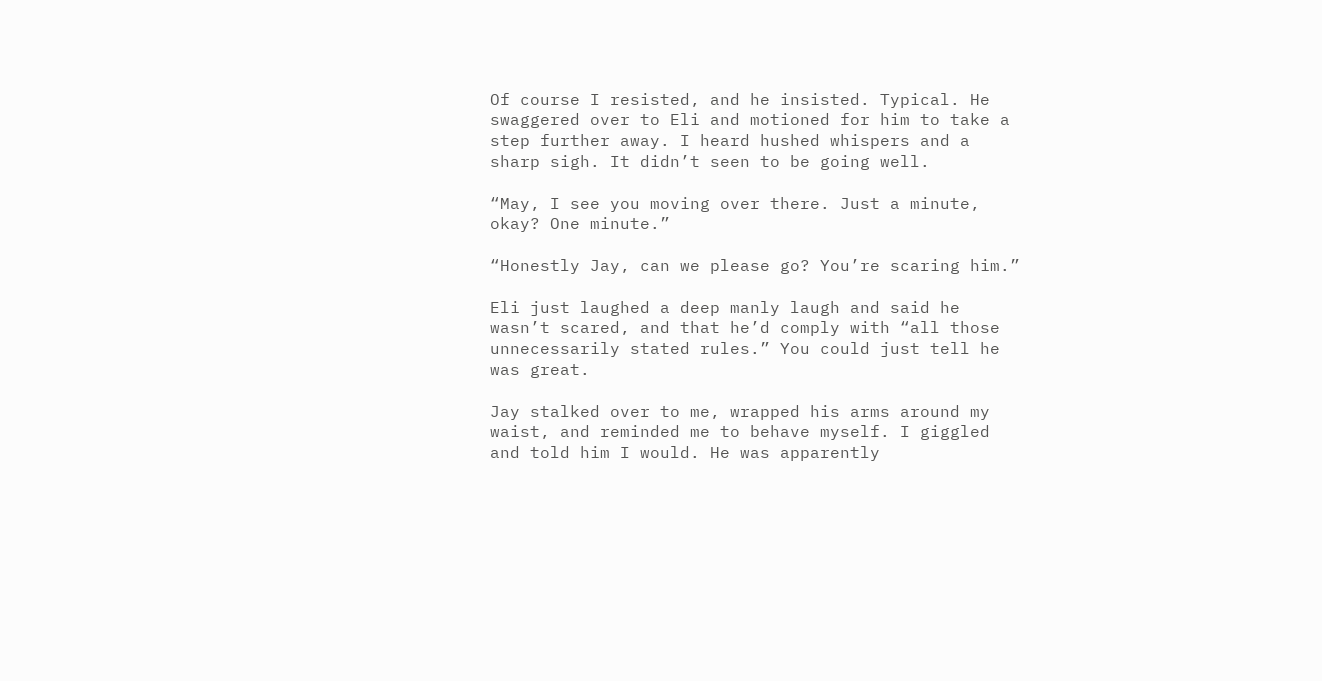Of course I resisted, and he insisted. Typical. He swaggered over to Eli and motioned for him to take a step further away. I heard hushed whispers and a sharp sigh. It didn’t seen to be going well.

“May, I see you moving over there. Just a minute, okay? One minute.”

“Honestly Jay, can we please go? You’re scaring him.”

Eli just laughed a deep manly laugh and said he wasn’t scared, and that he’d comply with “all those unnecessarily stated rules.” You could just tell he was great.

Jay stalked over to me, wrapped his arms around my waist, and reminded me to behave myself. I giggled and told him I would. He was apparently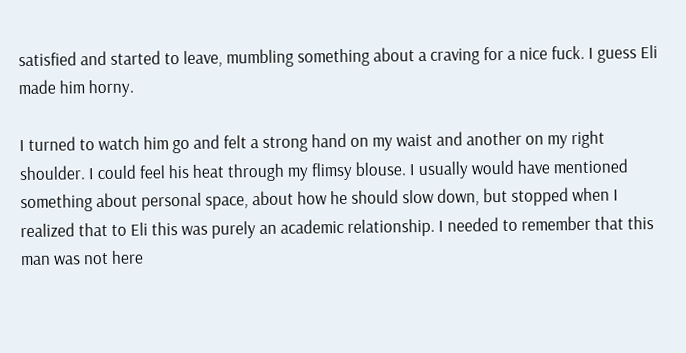satisfied and started to leave, mumbling something about a craving for a nice fuck. I guess Eli made him horny.

I turned to watch him go and felt a strong hand on my waist and another on my right shoulder. I could feel his heat through my flimsy blouse. I usually would have mentioned something about personal space, about how he should slow down, but stopped when I realized that to Eli this was purely an academic relationship. I needed to remember that this man was not here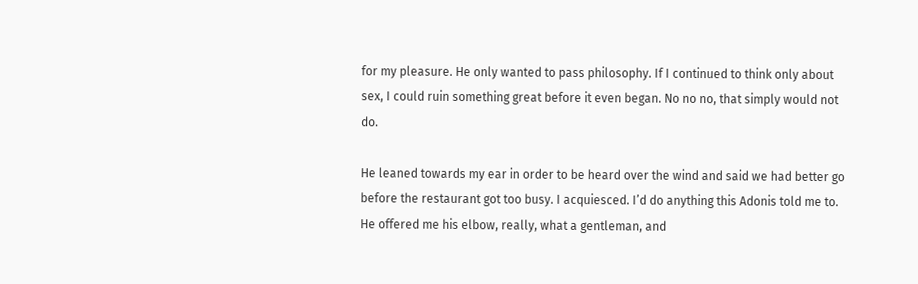for my pleasure. He only wanted to pass philosophy. If I continued to think only about sex, I could ruin something great before it even began. No no no, that simply would not do.

He leaned towards my ear in order to be heard over the wind and said we had better go before the restaurant got too busy. I acquiesced. I’d do anything this Adonis told me to. He offered me his elbow, really, what a gentleman, and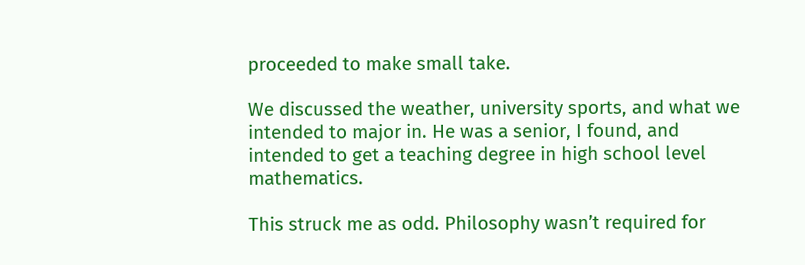proceeded to make small take.

We discussed the weather, university sports, and what we intended to major in. He was a senior, I found, and intended to get a teaching degree in high school level mathematics.

This struck me as odd. Philosophy wasn’t required for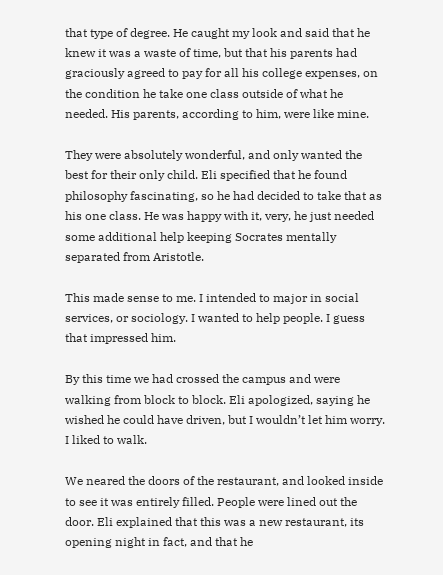that type of degree. He caught my look and said that he knew it was a waste of time, but that his parents had graciously agreed to pay for all his college expenses, on the condition he take one class outside of what he needed. His parents, according to him, were like mine.

They were absolutely wonderful, and only wanted the best for their only child. Eli specified that he found philosophy fascinating, so he had decided to take that as his one class. He was happy with it, very, he just needed some additional help keeping Socrates mentally separated from Aristotle.

This made sense to me. I intended to major in social services, or sociology. I wanted to help people. I guess that impressed him.

By this time we had crossed the campus and were walking from block to block. Eli apologized, saying he wished he could have driven, but I wouldn’t let him worry. I liked to walk.

We neared the doors of the restaurant, and looked inside to see it was entirely filled. People were lined out the door. Eli explained that this was a new restaurant, its opening night in fact, and that he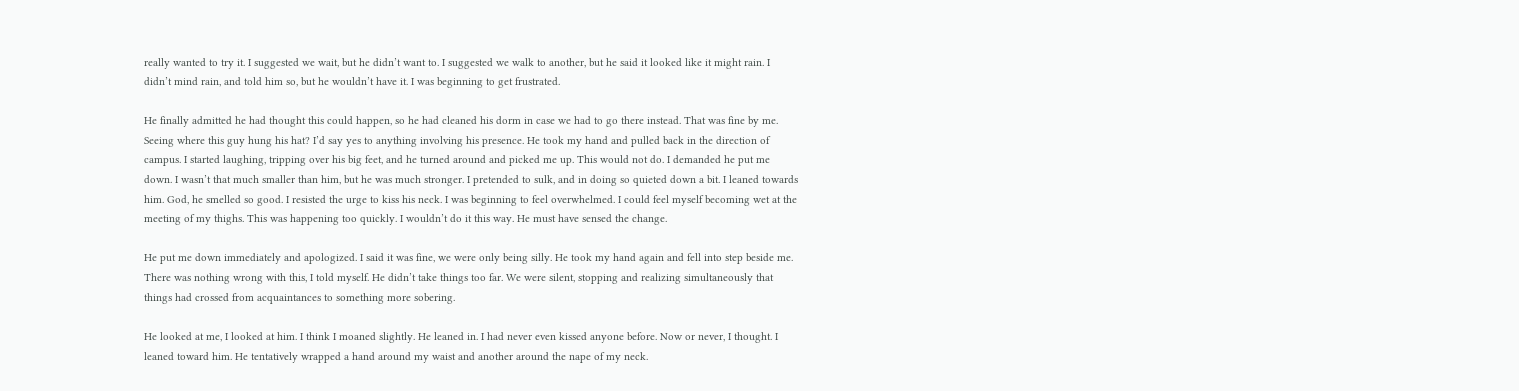really wanted to try it. I suggested we wait, but he didn’t want to. I suggested we walk to another, but he said it looked like it might rain. I didn’t mind rain, and told him so, but he wouldn’t have it. I was beginning to get frustrated.

He finally admitted he had thought this could happen, so he had cleaned his dorm in case we had to go there instead. That was fine by me. Seeing where this guy hung his hat? I’d say yes to anything involving his presence. He took my hand and pulled back in the direction of campus. I started laughing, tripping over his big feet, and he turned around and picked me up. This would not do. I demanded he put me down. I wasn’t that much smaller than him, but he was much stronger. I pretended to sulk, and in doing so quieted down a bit. I leaned towards him. God, he smelled so good. I resisted the urge to kiss his neck. I was beginning to feel overwhelmed. I could feel myself becoming wet at the meeting of my thighs. This was happening too quickly. I wouldn’t do it this way. He must have sensed the change.

He put me down immediately and apologized. I said it was fine, we were only being silly. He took my hand again and fell into step beside me. There was nothing wrong with this, I told myself. He didn’t take things too far. We were silent, stopping and realizing simultaneously that things had crossed from acquaintances to something more sobering.

He looked at me, I looked at him. I think I moaned slightly. He leaned in. I had never even kissed anyone before. Now or never, I thought. I leaned toward him. He tentatively wrapped a hand around my waist and another around the nape of my neck.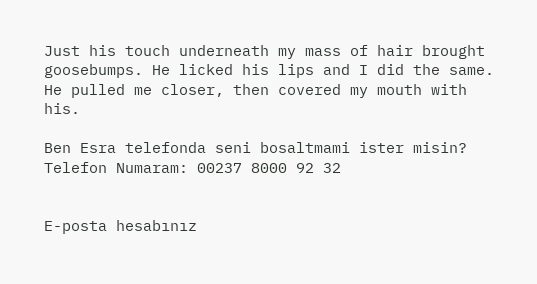Just his touch underneath my mass of hair brought goosebumps. He licked his lips and I did the same. He pulled me closer, then covered my mouth with his.

Ben Esra telefonda seni bosaltmami ister misin?
Telefon Numaram: 00237 8000 92 32


E-posta hesabınız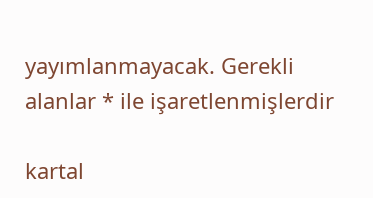yayımlanmayacak. Gerekli alanlar * ile işaretlenmişlerdir

kartal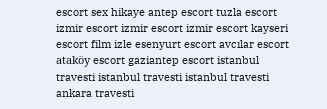escort sex hikaye antep escort tuzla escort izmir escort izmir escort izmir escort kayseri escort film izle esenyurt escort avcılar escort ataköy escort gaziantep escort istanbul travesti istanbul travesti istanbul travesti ankara travesti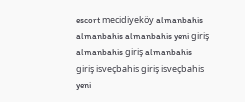escort mecidiyeköy almanbahis almanbahis almanbahis yeni giriş almanbahis giriş almanbahis giriş isveçbahis giriş isveçbahis yeni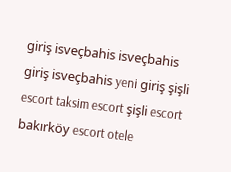giriş isveçbahis isveçbahis giriş isveçbahis yeni giriş şişli escort taksim escort şişli escort bakırköy escort otele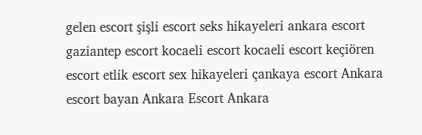gelen escort şişli escort seks hikayeleri ankara escort gaziantep escort kocaeli escort kocaeli escort keçiören escort etlik escort sex hikayeleri çankaya escort Ankara escort bayan Ankara Escort Ankara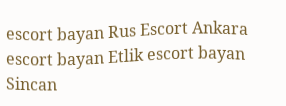escort bayan Rus Escort Ankara escort bayan Etlik escort bayan Sincan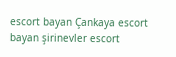escort bayan Çankaya escort bayan şirinevler escort